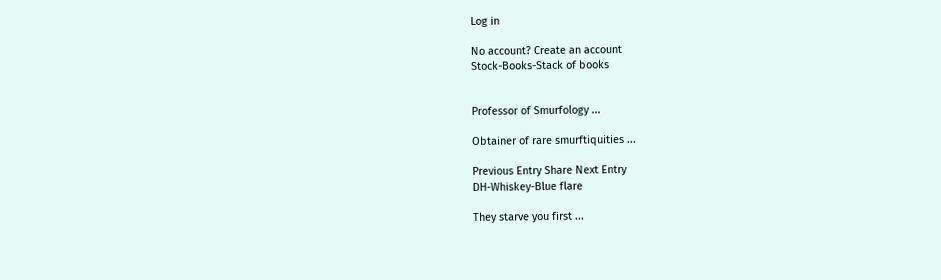Log in

No account? Create an account
Stock-Books-Stack of books


Professor of Smurfology ...

Obtainer of rare smurftiquities ...

Previous Entry Share Next Entry
DH-Whiskey-Blue flare

They starve you first ...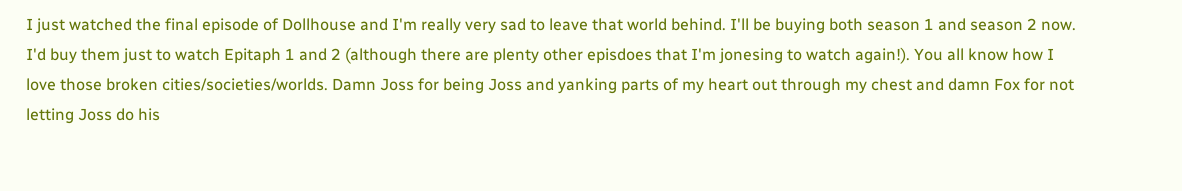I just watched the final episode of Dollhouse and I'm really very sad to leave that world behind. I'll be buying both season 1 and season 2 now. I'd buy them just to watch Epitaph 1 and 2 (although there are plenty other episdoes that I'm jonesing to watch again!). You all know how I love those broken cities/societies/worlds. Damn Joss for being Joss and yanking parts of my heart out through my chest and damn Fox for not letting Joss do his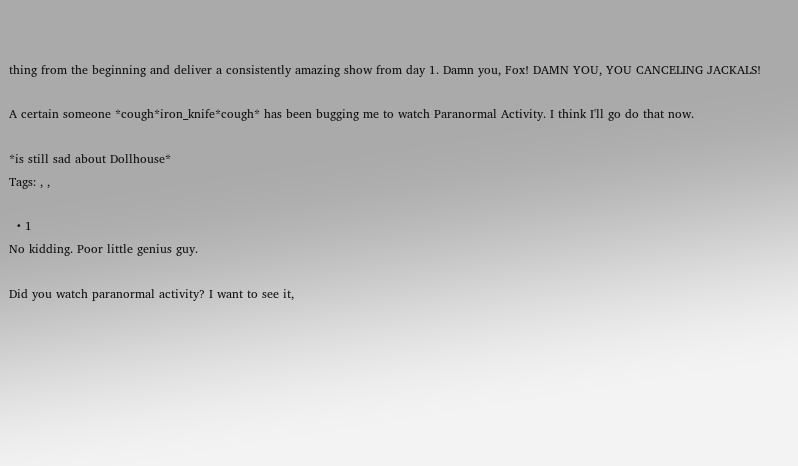thing from the beginning and deliver a consistently amazing show from day 1. Damn you, Fox! DAMN YOU, YOU CANCELING JACKALS!

A certain someone *cough*iron_knife*cough* has been bugging me to watch Paranormal Activity. I think I'll go do that now.

*is still sad about Dollhouse*
Tags: , ,

  • 1
No kidding. Poor little genius guy.

Did you watch paranormal activity? I want to see it,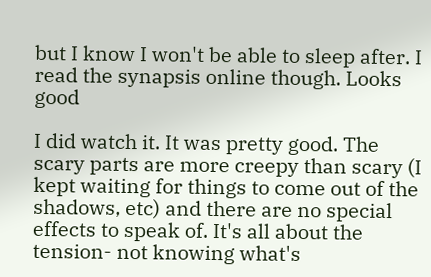but I know I won't be able to sleep after. I read the synapsis online though. Looks good

I did watch it. It was pretty good. The scary parts are more creepy than scary (I kept waiting for things to come out of the shadows, etc) and there are no special effects to speak of. It's all about the tension- not knowing what's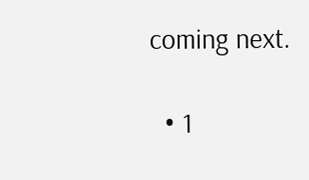coming next.

  • 1